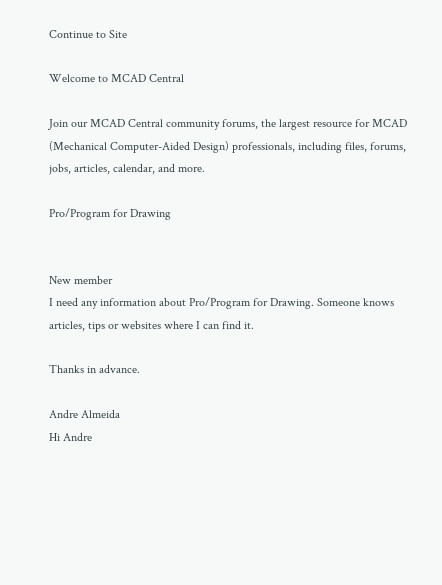Continue to Site

Welcome to MCAD Central

Join our MCAD Central community forums, the largest resource for MCAD (Mechanical Computer-Aided Design) professionals, including files, forums, jobs, articles, calendar, and more.

Pro/Program for Drawing


New member
I need any information about Pro/Program for Drawing. Someone knows articles, tips or websites where I can find it.

Thanks in advance.

Andre Almeida
Hi Andre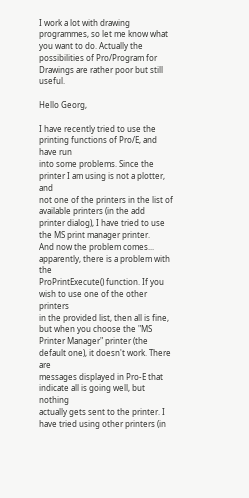I work a lot with drawing programmes, so let me know what you want to do. Actually the possibilities of Pro/Program for Drawings are rather poor but still useful.

Hello Georg,

I have recently tried to use the printing functions of Pro/E, and have run
into some problems. Since the printer I am using is not a plotter, and
not one of the printers in the list of available printers (in the add
printer dialog), I have tried to use the MS print manager printer.
And now the problem comes... apparently, there is a problem with the
ProPrintExecute() function. If you wish to use one of the other printers
in the provided list, then all is fine, but when you choose the "MS
Printer Manager" printer (the default one), it doesn't work. There are
messages displayed in Pro-E that indicate all is going well, but nothing
actually gets sent to the printer. I have tried using other printers (in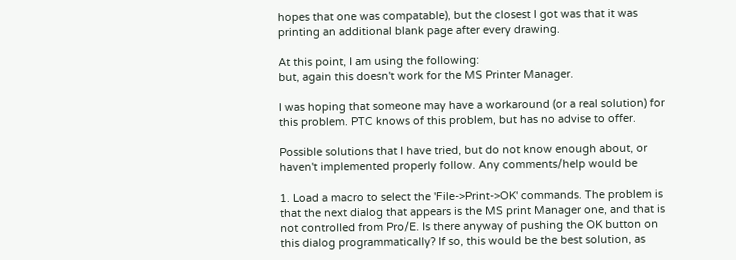hopes that one was compatable), but the closest I got was that it was
printing an additional blank page after every drawing.

At this point, I am using the following:
but, again this doesn't work for the MS Printer Manager.

I was hoping that someone may have a workaround (or a real solution) for
this problem. PTC knows of this problem, but has no advise to offer.

Possible solutions that I have tried, but do not know enough about, or
haven't implemented properly follow. Any comments/help would be

1. Load a macro to select the 'File->Print->OK' commands. The problem is
that the next dialog that appears is the MS print Manager one, and that is
not controlled from Pro/E. Is there anyway of pushing the OK button on
this dialog programmatically? If so, this would be the best solution, as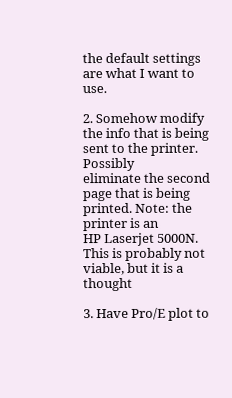the default settings are what I want to use.

2. Somehow modify the info that is being sent to the printer. Possibly
eliminate the second page that is being printed. Note: the printer is an
HP Laserjet 5000N. This is probably not viable, but it is a thought

3. Have Pro/E plot to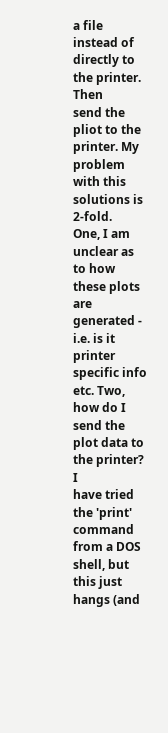a file instead of directly to the printer. Then
send the pliot to the printer. My problem with this solutions is 2-fold.
One, I am unclear as to how these plots are generated - i.e. is it printer
specific info etc. Two, how do I send the plot data to the printer? I
have tried the 'print' command from a DOS shell, but this just hangs (and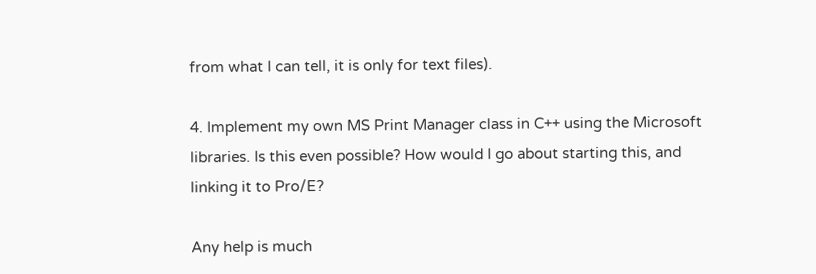from what I can tell, it is only for text files).

4. Implement my own MS Print Manager class in C++ using the Microsoft
libraries. Is this even possible? How would I go about starting this, and
linking it to Pro/E?

Any help is much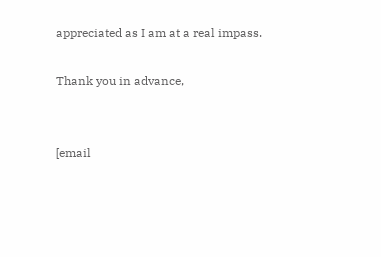appreciated as I am at a real impass.

Thank you in advance,


[email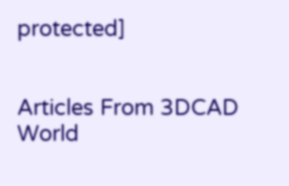protected]


Articles From 3DCAD World